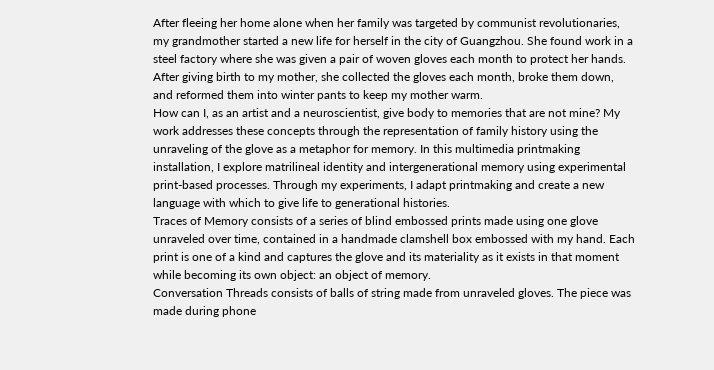After fleeing her home alone when her family was targeted by communist revolutionaries, my grandmother started a new life for herself in the city of Guangzhou. She found work in a steel factory where she was given a pair of woven gloves each month to protect her hands. After giving birth to my mother, she collected the gloves each month, broke them down, and reformed them into winter pants to keep my mother warm.
How can I, as an artist and a neuroscientist, give body to memories that are not mine? My work addresses these concepts through the representation of family history using the unraveling of the glove as a metaphor for memory. In this multimedia printmaking installation, I explore matrilineal identity and intergenerational memory using experimental print-based processes. Through my experiments, I adapt printmaking and create a new language with which to give life to generational histories.
Traces of Memory consists of a series of blind embossed prints made using one glove unraveled over time, contained in a handmade clamshell box embossed with my hand. Each print is one of a kind and captures the glove and its materiality as it exists in that moment while becoming its own object: an object of memory.
Conversation Threads consists of balls of string made from unraveled gloves. The piece was made during phone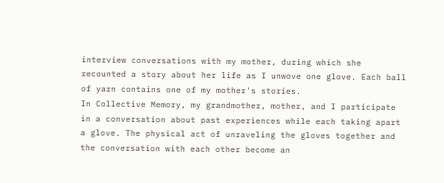interview conversations with my mother, during which she recounted a story about her life as I unwove one glove. Each ball of yarn contains one of my mother's stories.
In Collective Memory, my grandmother, mother, and I participate in a conversation about past experiences while each taking apart a glove. The physical act of unraveling the gloves together and the conversation with each other become an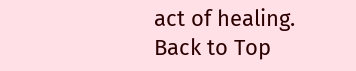act of healing.
Back to Top